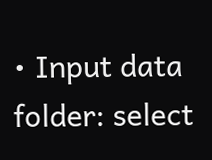• Input data folder: select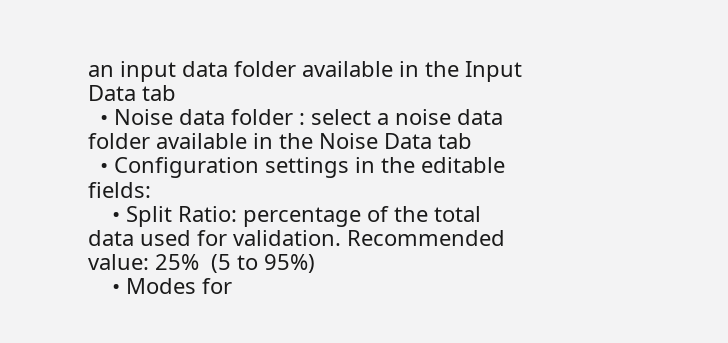an input data folder available in the Input Data tab
  • Noise data folder : select a noise data folder available in the Noise Data tab
  • Configuration settings in the editable fields:
    • Split Ratio: percentage of the total data used for validation. Recommended value: 25%  (5 to 95%)
    • Modes for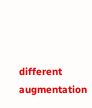different augmentation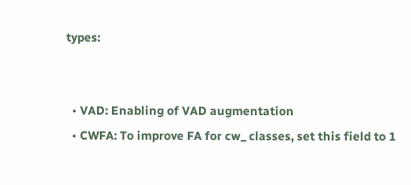types:


  • VAD: Enabling of VAD augmentation
  • CWFA: To improve FA for cw_ classes, set this field to 1